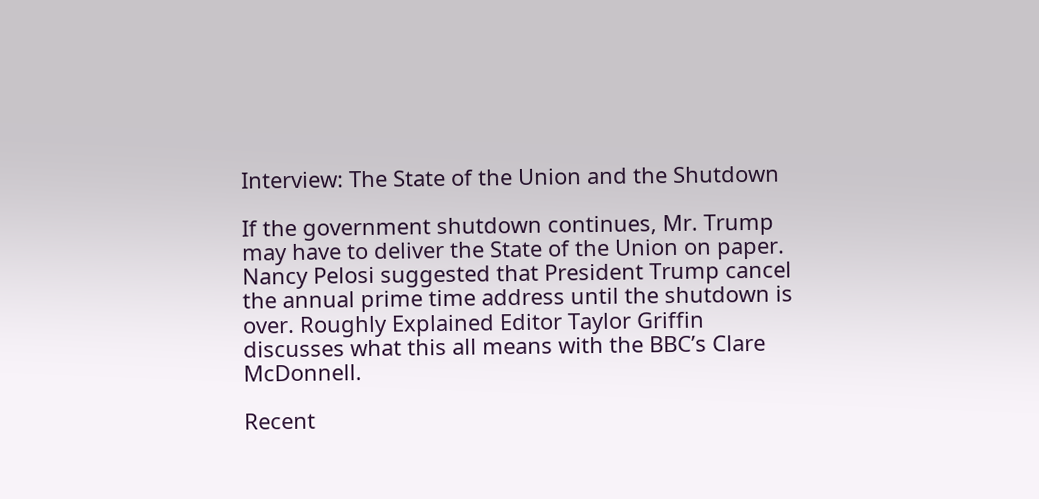Interview: The State of the Union and the Shutdown

If the government shutdown continues, Mr. Trump may have to deliver the State of the Union on paper. Nancy Pelosi suggested that President Trump cancel the annual prime time address until the shutdown is over. Roughly Explained Editor Taylor Griffin discusses what this all means with the BBC’s Clare McDonnell.

Recent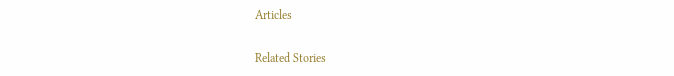Articles

Related Stories